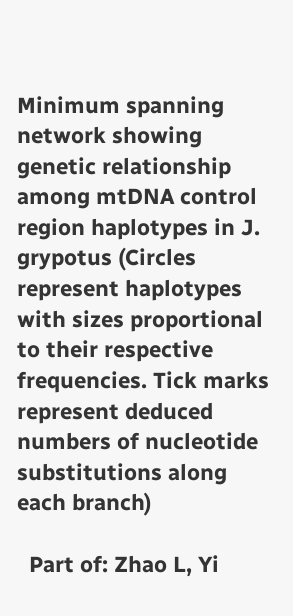Minimum spanning network showing genetic relationship among mtDNA control region haplotypes in J. grypotus (Circles represent haplotypes with sizes proportional to their respective frequencies. Tick marks represent deduced numbers of nucleotide substitutions along each branch)

  Part of: Zhao L, Yi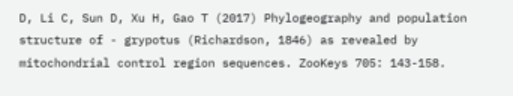D, Li C, Sun D, Xu H, Gao T (2017) Phylogeography and population structure of - grypotus (Richardson, 1846) as revealed by mitochondrial control region sequences. ZooKeys 705: 143-158.